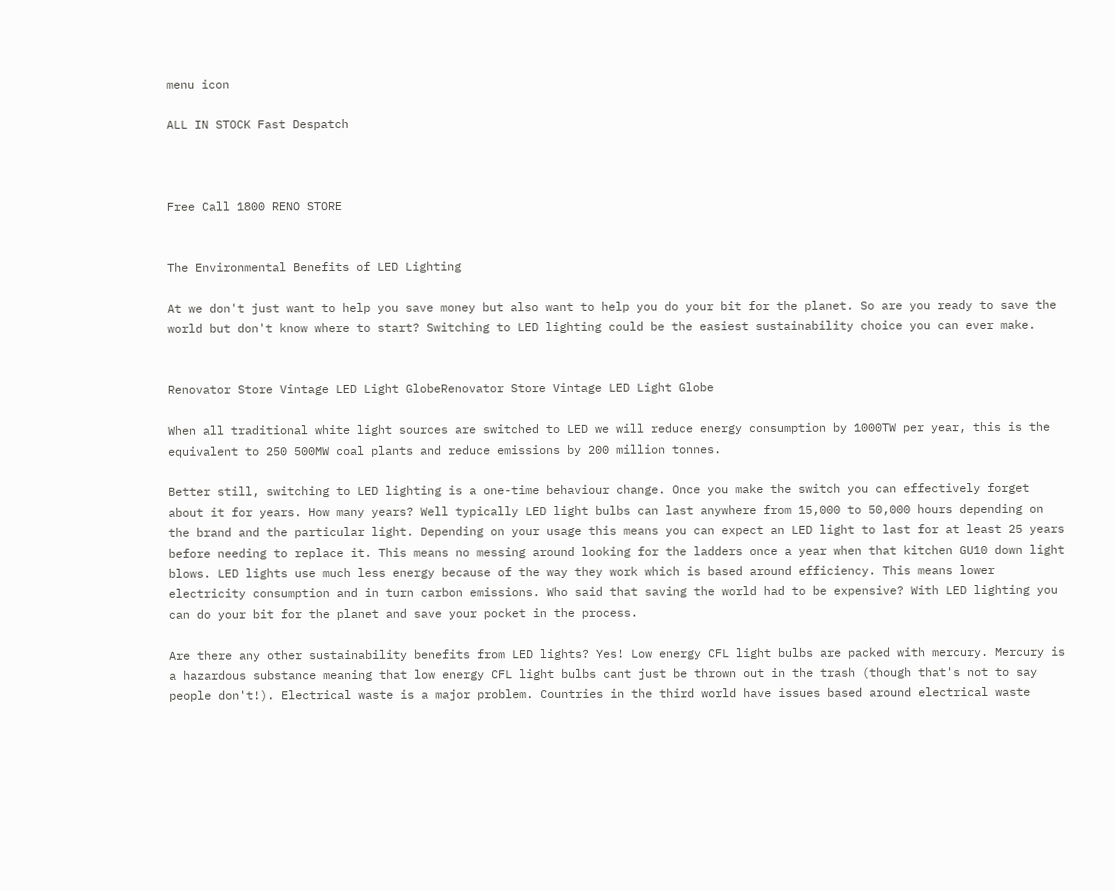menu icon

ALL IN STOCK Fast Despatch



Free Call 1800 RENO STORE


The Environmental Benefits of LED Lighting

At we don't just want to help you save money but also want to help you do your bit for the planet. So are you ready to save the world but don't know where to start? Switching to LED lighting could be the easiest sustainability choice you can ever make.


Renovator Store Vintage LED Light GlobeRenovator Store Vintage LED Light Globe

When all traditional white light sources are switched to LED we will reduce energy consumption by 1000TW per year, this is the equivalent to 250 500MW coal plants and reduce emissions by 200 million tonnes.

Better still, switching to LED lighting is a one-time behaviour change. Once you make the switch you can effectively forget about it for years. How many years? Well typically LED light bulbs can last anywhere from 15,000 to 50,000 hours depending on the brand and the particular light. Depending on your usage this means you can expect an LED light to last for at least 25 years before needing to replace it. This means no messing around looking for the ladders once a year when that kitchen GU10 down light blows. LED lights use much less energy because of the way they work which is based around efficiency. This means lower electricity consumption and in turn carbon emissions. Who said that saving the world had to be expensive? With LED lighting you can do your bit for the planet and save your pocket in the process.

Are there any other sustainability benefits from LED lights? Yes! Low energy CFL light bulbs are packed with mercury. Mercury is a hazardous substance meaning that low energy CFL light bulbs cant just be thrown out in the trash (though that's not to say people don't!). Electrical waste is a major problem. Countries in the third world have issues based around electrical waste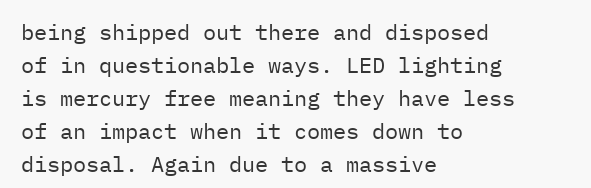being shipped out there and disposed of in questionable ways. LED lighting is mercury free meaning they have less of an impact when it comes down to disposal. Again due to a massive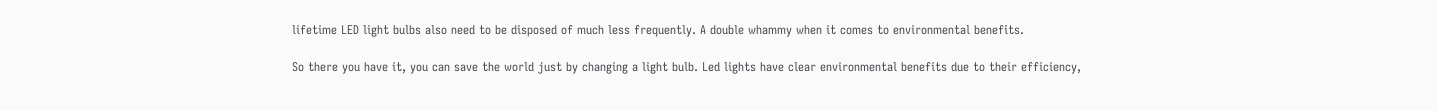lifetime LED light bulbs also need to be disposed of much less frequently. A double whammy when it comes to environmental benefits.

So there you have it, you can save the world just by changing a light bulb. Led lights have clear environmental benefits due to their efficiency,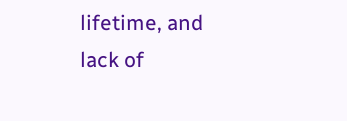lifetime, and lack of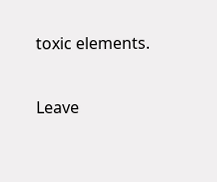toxic elements.

Leave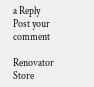a Reply
Post your comment

Renovator Store